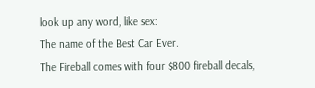look up any word, like sex:
The name of the Best Car Ever.
The Fireball comes with four $800 fireball decals,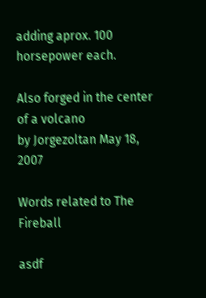adding aprox. 100 horsepower each.

Also forged in the center of a volcano
by Jorgezoltan May 18, 2007

Words related to The Fireball

asdf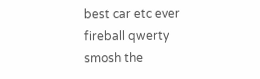best car etc ever fireball qwerty smosh the